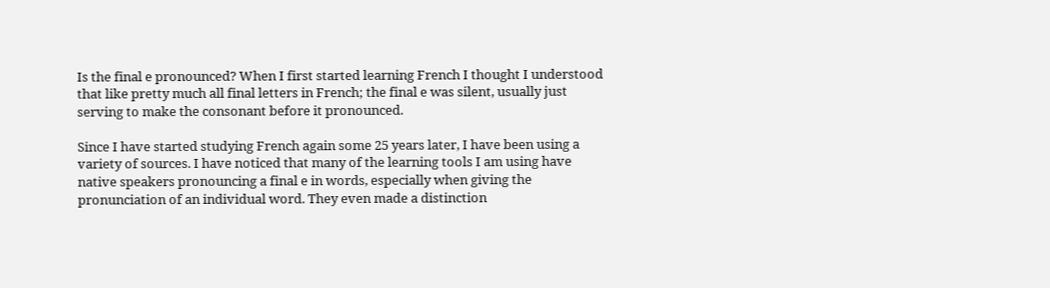Is the final e pronounced? When I first started learning French I thought I understood that like pretty much all final letters in French; the final e was silent, usually just serving to make the consonant before it pronounced.

Since I have started studying French again some 25 years later, I have been using a variety of sources. I have noticed that many of the learning tools I am using have native speakers pronouncing a final e in words, especially when giving the pronunciation of an individual word. They even made a distinction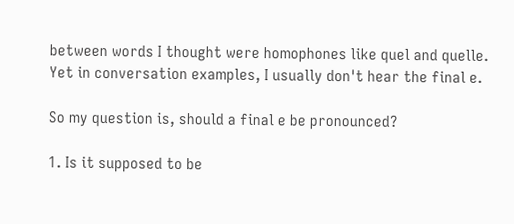between words I thought were homophones like quel and quelle. Yet in conversation examples, I usually don't hear the final e.

So my question is, should a final e be pronounced?

1. Is it supposed to be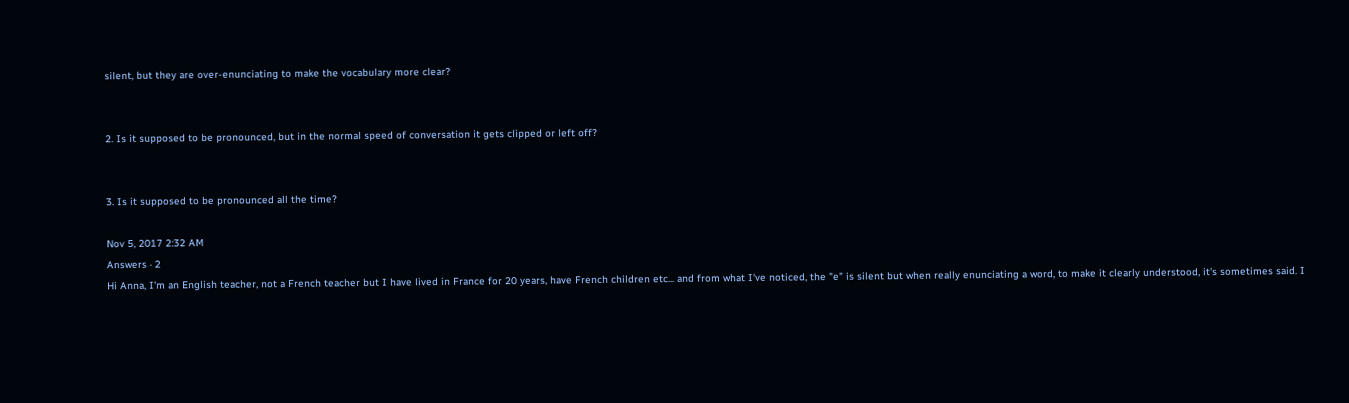silent, but they are over-enunciating to make the vocabulary more clear?


2. Is it supposed to be pronounced, but in the normal speed of conversation it gets clipped or left off?


3. Is it supposed to be pronounced all the time?

Nov 5, 2017 2:32 AM
Answers · 2
Hi Anna, I'm an English teacher, not a French teacher but I have lived in France for 20 years, have French children etc... and from what I've noticed, the "e" is silent but when really enunciating a word, to make it clearly understood, it's sometimes said. I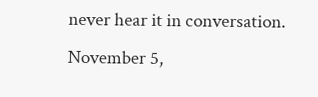never hear it in conversation.
November 5,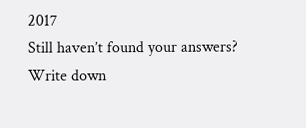2017
Still haven’t found your answers?
Write down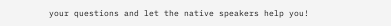your questions and let the native speakers help you!